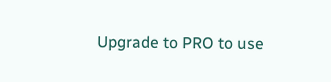Upgrade to PRO to use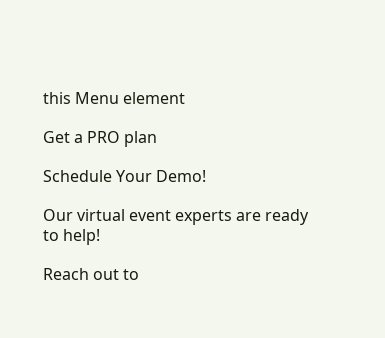this Menu element

Get a PRO plan

Schedule Your Demo!

Our virtual event experts are ready to help!

Reach out to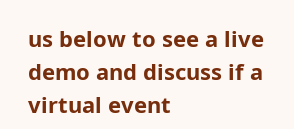us below to see a live demo and discuss if a virtual event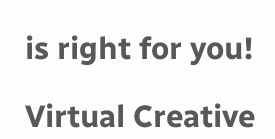is right for you!

Virtual Creative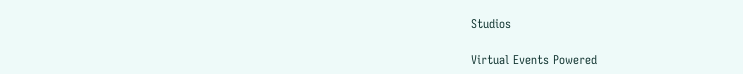Studios

Virtual Events Powered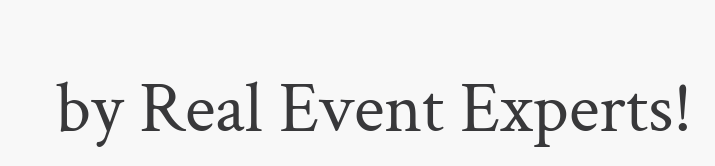by Real Event Experts!